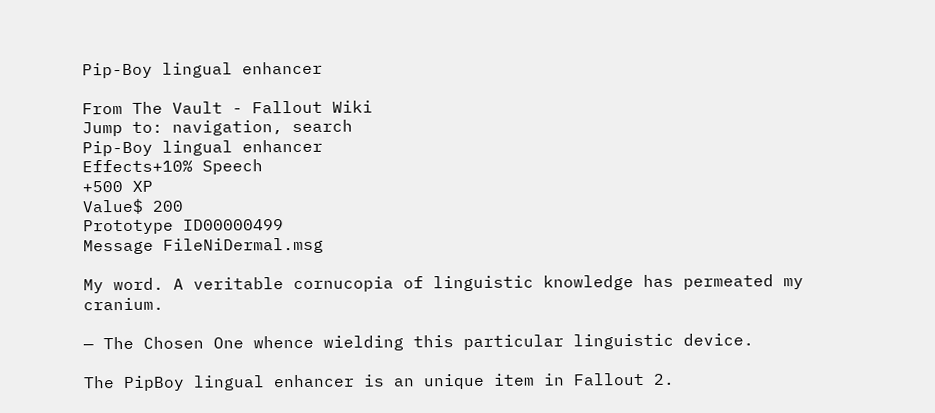Pip-Boy lingual enhancer

From The Vault - Fallout Wiki
Jump to: navigation, search
Pip-Boy lingual enhancer
Effects+10% Speech
+500 XP
Value$ 200
Prototype ID00000499
Message FileNiDermal.msg

My word. A veritable cornucopia of linguistic knowledge has permeated my cranium.

— The Chosen One whence wielding this particular linguistic device.

The PipBoy lingual enhancer is an unique item in Fallout 2.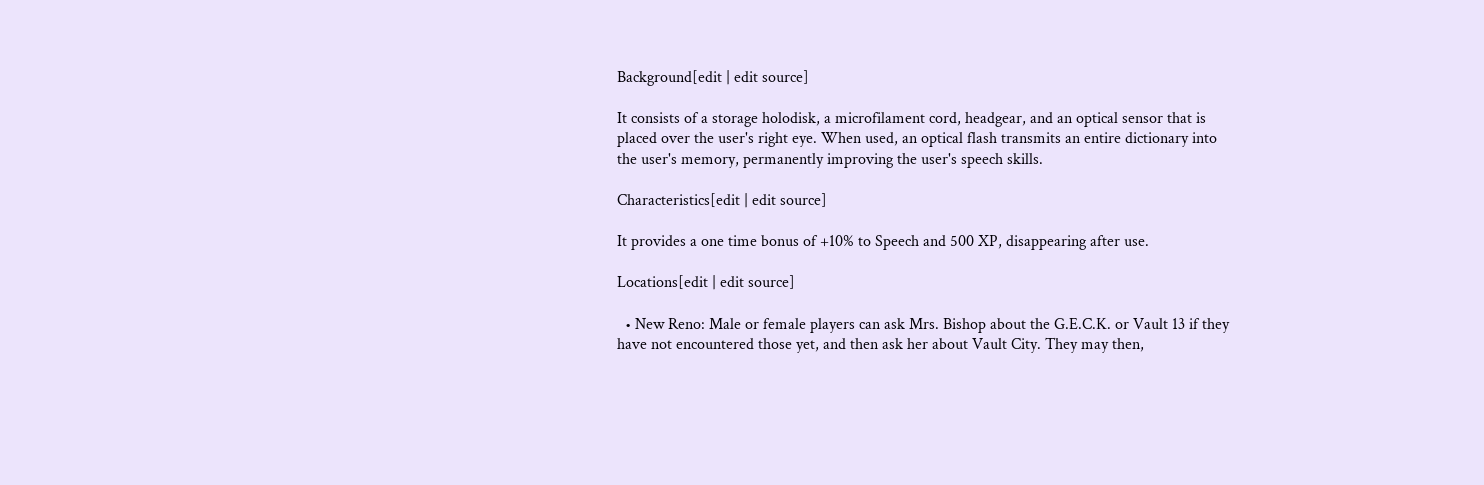Background[edit | edit source]

It consists of a storage holodisk, a microfilament cord, headgear, and an optical sensor that is placed over the user's right eye. When used, an optical flash transmits an entire dictionary into the user's memory, permanently improving the user's speech skills.

Characteristics[edit | edit source]

It provides a one time bonus of +10% to Speech and 500 XP, disappearing after use.

Locations[edit | edit source]

  • New Reno: Male or female players can ask Mrs. Bishop about the G.E.C.K. or Vault 13 if they have not encountered those yet, and then ask her about Vault City. They may then,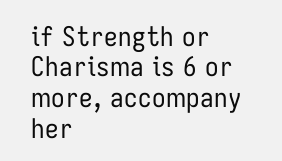if Strength or Charisma is 6 or more, accompany her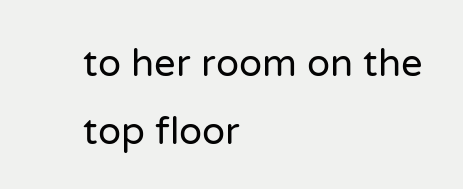to her room on the top floor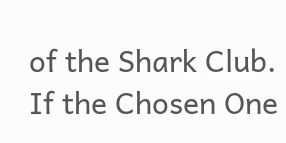of the Shark Club. If the Chosen One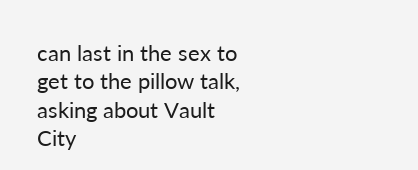can last in the sex to get to the pillow talk, asking about Vault City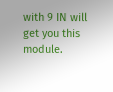with 9 IN will get you this module.